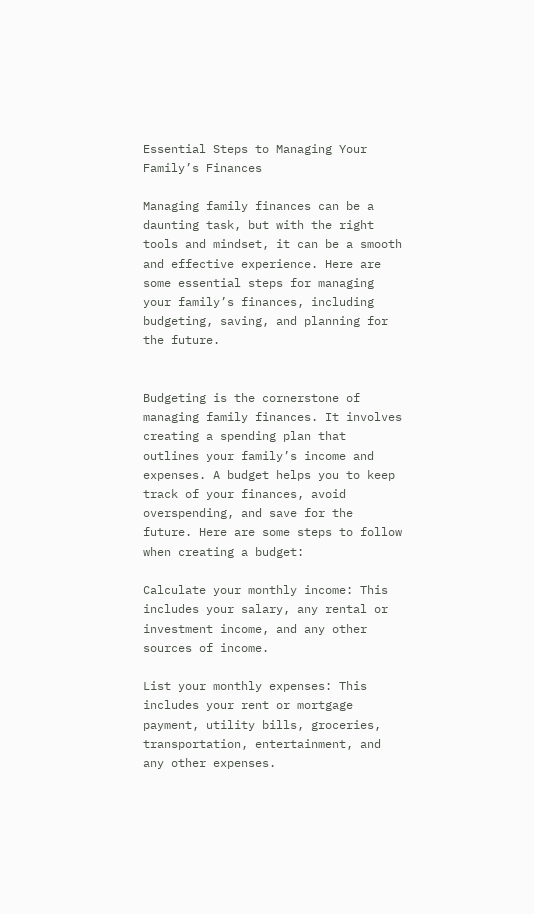Essential Steps to Managing Your Family’s Finances

Managing family finances can be a daunting task, but with the right tools and mindset, it can be a smooth and effective experience. Here are some essential steps for managing your family’s finances, including budgeting, saving, and planning for the future.


Budgeting is the cornerstone of managing family finances. It involves creating a spending plan that outlines your family’s income and expenses. A budget helps you to keep track of your finances, avoid overspending, and save for the future. Here are some steps to follow when creating a budget:

Calculate your monthly income: This includes your salary, any rental or investment income, and any other sources of income.

List your monthly expenses: This includes your rent or mortgage payment, utility bills, groceries, transportation, entertainment, and any other expenses.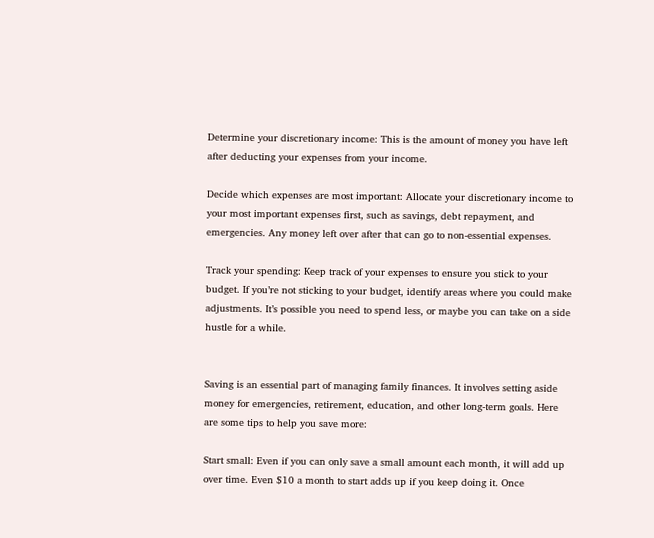Determine your discretionary income: This is the amount of money you have left after deducting your expenses from your income.

Decide which expenses are most important: Allocate your discretionary income to your most important expenses first, such as savings, debt repayment, and emergencies. Any money left over after that can go to non-essential expenses.

Track your spending: Keep track of your expenses to ensure you stick to your budget. If you’re not sticking to your budget, identify areas where you could make adjustments. It’s possible you need to spend less, or maybe you can take on a side hustle for a while.


Saving is an essential part of managing family finances. It involves setting aside money for emergencies, retirement, education, and other long-term goals. Here are some tips to help you save more:

Start small: Even if you can only save a small amount each month, it will add up over time. Even $10 a month to start adds up if you keep doing it. Once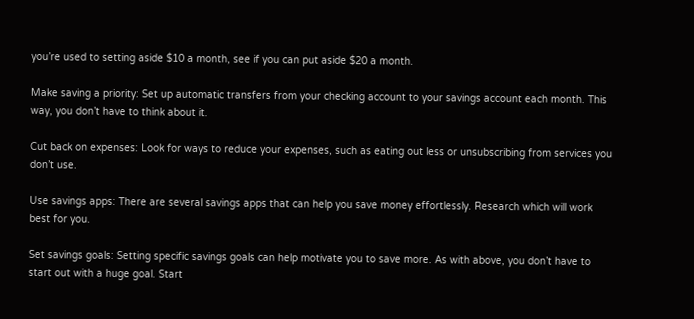you’re used to setting aside $10 a month, see if you can put aside $20 a month.

Make saving a priority: Set up automatic transfers from your checking account to your savings account each month. This way, you don’t have to think about it.

Cut back on expenses: Look for ways to reduce your expenses, such as eating out less or unsubscribing from services you don’t use.

Use savings apps: There are several savings apps that can help you save money effortlessly. Research which will work best for you.

Set savings goals: Setting specific savings goals can help motivate you to save more. As with above, you don’t have to start out with a huge goal. Start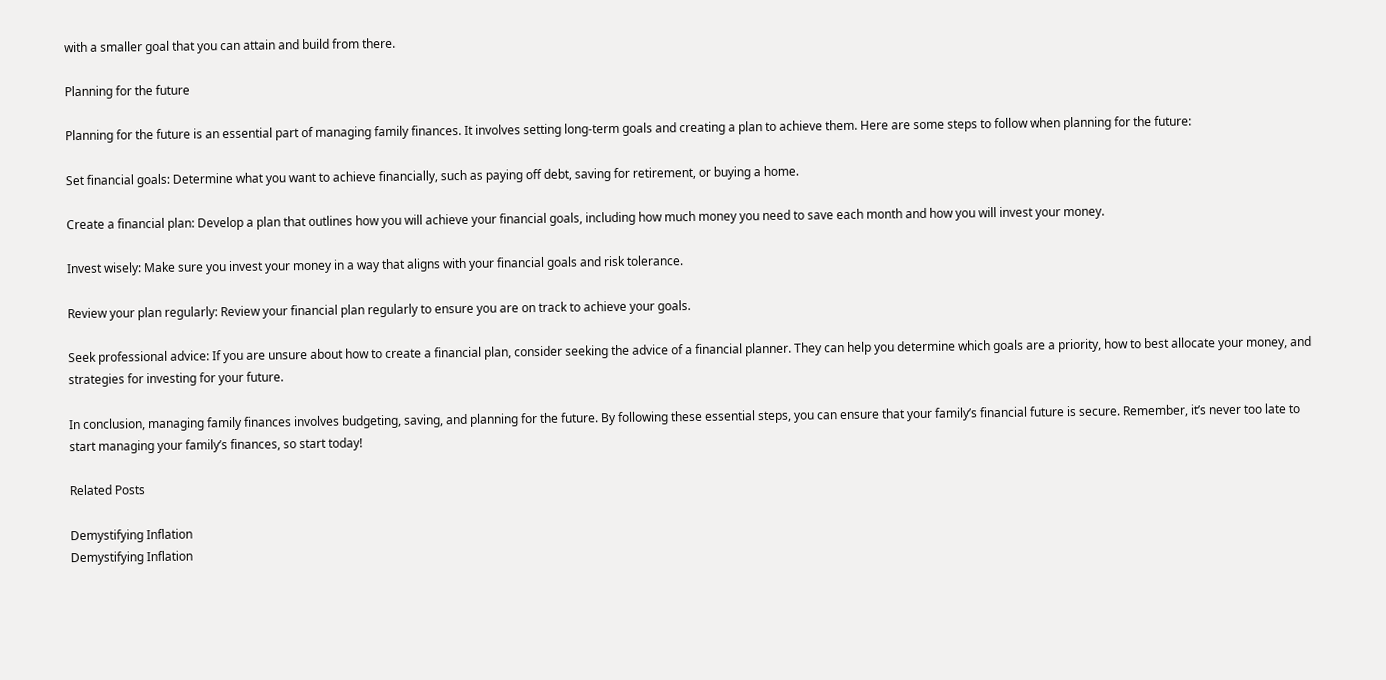with a smaller goal that you can attain and build from there.

Planning for the future

Planning for the future is an essential part of managing family finances. It involves setting long-term goals and creating a plan to achieve them. Here are some steps to follow when planning for the future:

Set financial goals: Determine what you want to achieve financially, such as paying off debt, saving for retirement, or buying a home.

Create a financial plan: Develop a plan that outlines how you will achieve your financial goals, including how much money you need to save each month and how you will invest your money.

Invest wisely: Make sure you invest your money in a way that aligns with your financial goals and risk tolerance.

Review your plan regularly: Review your financial plan regularly to ensure you are on track to achieve your goals.

Seek professional advice: If you are unsure about how to create a financial plan, consider seeking the advice of a financial planner. They can help you determine which goals are a priority, how to best allocate your money, and strategies for investing for your future.

In conclusion, managing family finances involves budgeting, saving, and planning for the future. By following these essential steps, you can ensure that your family’s financial future is secure. Remember, it’s never too late to start managing your family’s finances, so start today!

Related Posts

Demystifying Inflation
Demystifying Inflation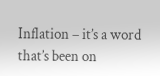Inflation – it’s a word that’s been on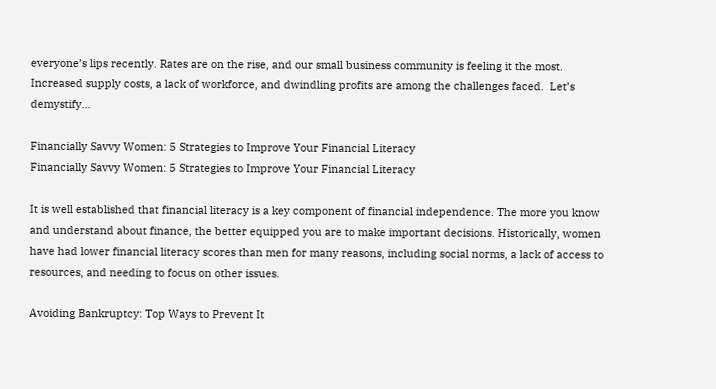everyone’s lips recently. Rates are on the rise, and our small business community is feeling it the most. Increased supply costs, a lack of workforce, and dwindling profits are among the challenges faced.  Let’s demystify...

Financially Savvy Women: 5 Strategies to Improve Your Financial Literacy
Financially Savvy Women: 5 Strategies to Improve Your Financial Literacy

It is well established that financial literacy is a key component of financial independence. The more you know and understand about finance, the better equipped you are to make important decisions. Historically, women have had lower financial literacy scores than men for many reasons, including social norms, a lack of access to resources, and needing to focus on other issues.

Avoiding Bankruptcy: Top Ways to Prevent It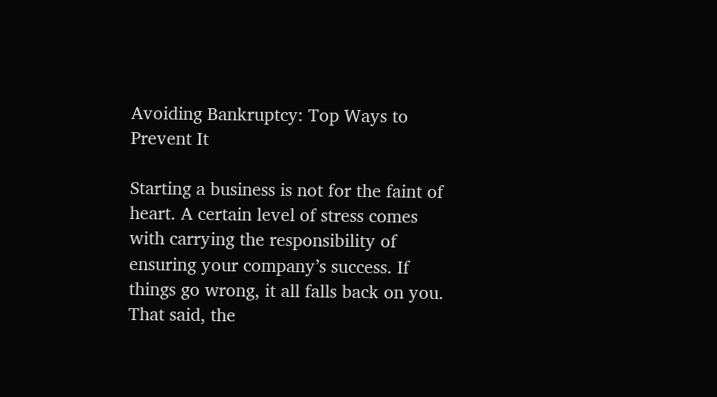Avoiding Bankruptcy: Top Ways to Prevent It

Starting a business is not for the faint of heart. A certain level of stress comes with carrying the responsibility of ensuring your company’s success. If things go wrong, it all falls back on you. That said, the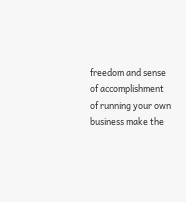freedom and sense of accomplishment of running your own business make the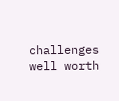challenges well worth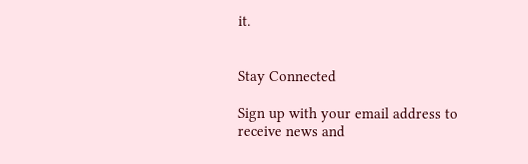it.


Stay Connected

Sign up with your email address to receive news and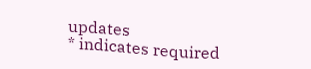updates
* indicates required